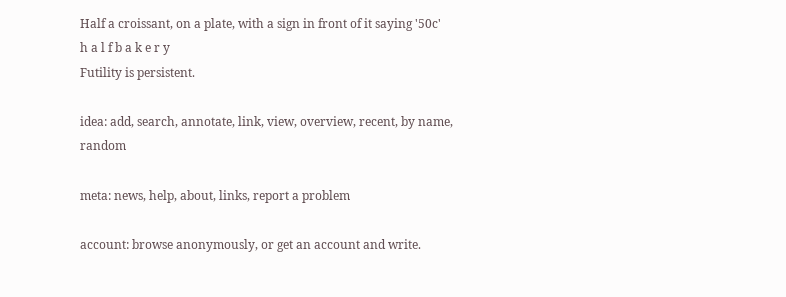Half a croissant, on a plate, with a sign in front of it saying '50c'
h a l f b a k e r y
Futility is persistent.

idea: add, search, annotate, link, view, overview, recent, by name, random

meta: news, help, about, links, report a problem

account: browse anonymously, or get an account and write.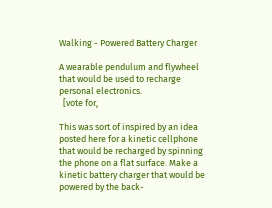Walking - Powered Battery Charger

A wearable pendulum and flywheel that would be used to recharge personal electronics.
  [vote for,

This was sort of inspired by an idea posted here for a kinetic cellphone that would be recharged by spinning the phone on a flat surface. Make a kinetic battery charger that would be powered by the back-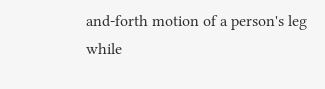and-forth motion of a person's leg while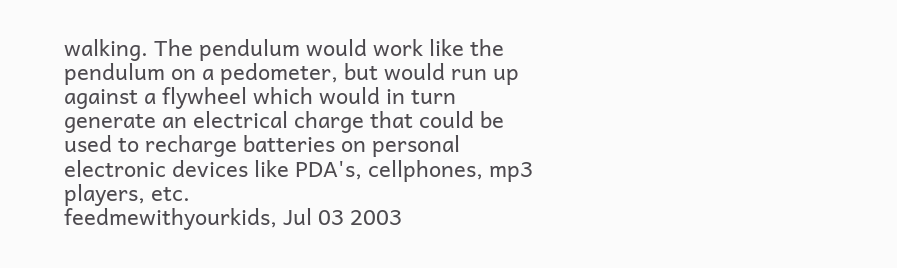walking. The pendulum would work like the pendulum on a pedometer, but would run up against a flywheel which would in turn generate an electrical charge that could be used to recharge batteries on personal electronic devices like PDA's, cellphones, mp3 players, etc.
feedmewithyourkids, Jul 03 2003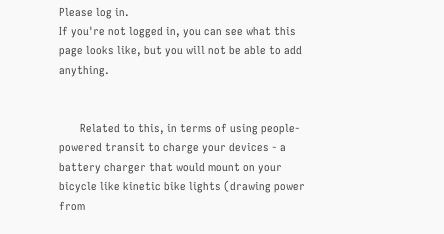Please log in.
If you're not logged in, you can see what this page looks like, but you will not be able to add anything.


       Related to this, in terms of using people-powered transit to charge your devices - a battery charger that would mount on your bicycle like kinetic bike lights (drawing power from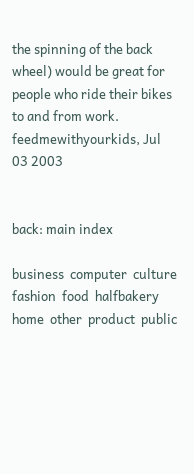the spinning of the back wheel) would be great for people who ride their bikes to and from work.
feedmewithyourkids, Jul 03 2003


back: main index

business  computer  culture  fashion  food  halfbakery  home  other  product  public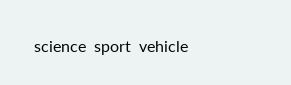science  sport  vehicle